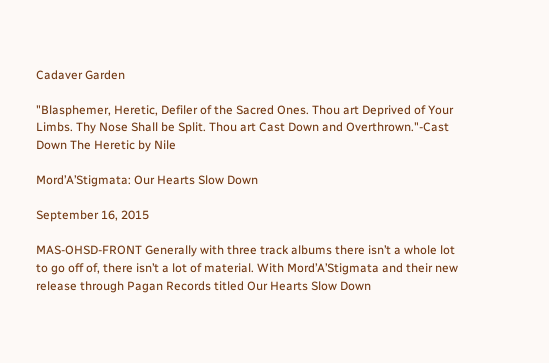Cadaver Garden

"Blasphemer, Heretic, Defiler of the Sacred Ones. Thou art Deprived of Your Limbs. Thy Nose Shall be Split. Thou art Cast Down and Overthrown."-Cast Down The Heretic by Nile

Mord’A’Stigmata: Our Hearts Slow Down

September 16, 2015

MAS-OHSD-FRONT Generally with three track albums there isn’t a whole lot to go off of, there isn’t a lot of material. With Mord’A’Stigmata and their new release through Pagan Records titled Our Hearts Slow Down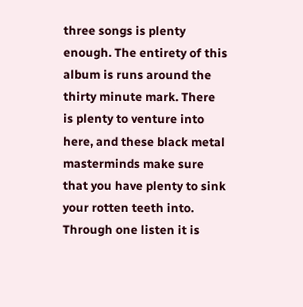three songs is plenty enough. The entirety of this album is runs around the thirty minute mark. There is plenty to venture into here, and these black metal masterminds make sure that you have plenty to sink your rotten teeth into. Through one listen it is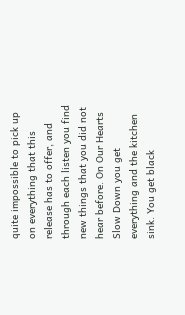quite impossible to pick up on everything that this release has to offer, and through each listen you find new things that you did not hear before. On Our Hearts Slow Down you get everything and the kitchen sink. You get black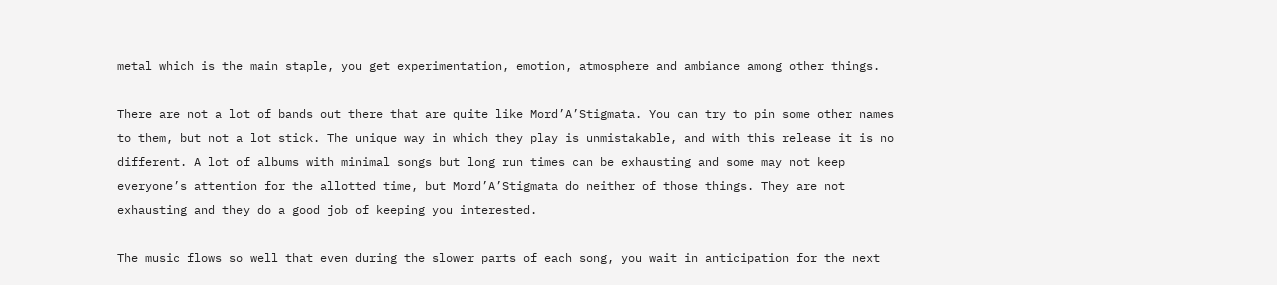metal which is the main staple, you get experimentation, emotion, atmosphere and ambiance among other things.

There are not a lot of bands out there that are quite like Mord’A’Stigmata. You can try to pin some other names to them, but not a lot stick. The unique way in which they play is unmistakable, and with this release it is no different. A lot of albums with minimal songs but long run times can be exhausting and some may not keep  everyone’s attention for the allotted time, but Mord’A’Stigmata do neither of those things. They are not exhausting and they do a good job of keeping you interested.

The music flows so well that even during the slower parts of each song, you wait in anticipation for the next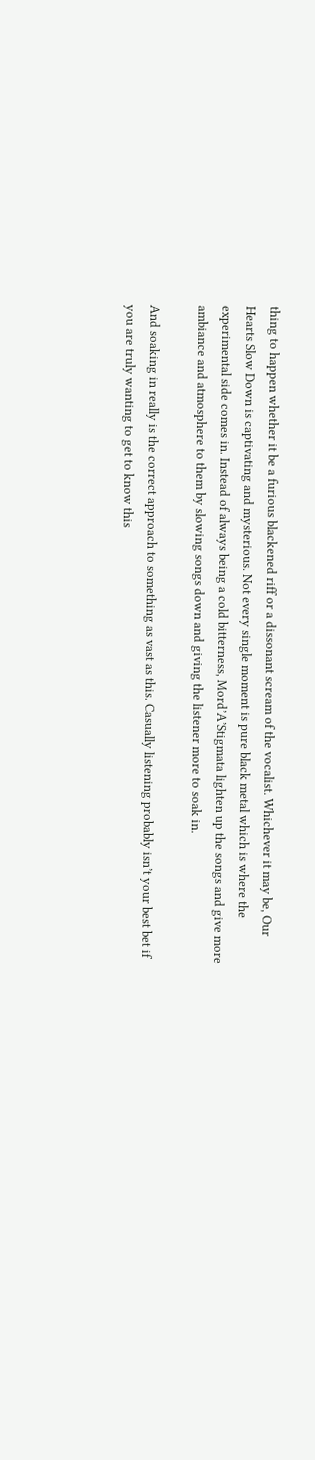thing to happen whether it be a furious blackened riff or a dissonant scream of the vocalist. Whichever it may be, Our Hearts Slow Down is captivating and mysterious. Not every single moment is pure black metal which is where the experimental side comes in. Instead of always being a cold bitterness, Mord’A’Stigmata lighten up the songs and give more ambiance and atmosphere to them by slowing songs down and giving the listener more to soak in.

And soaking in really is the correct approach to something as vast as this. Casually listening probably isn’t your best bet if you are truly wanting to get to know this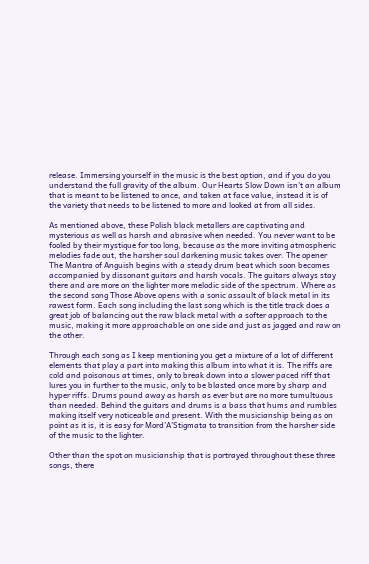release. Immersing yourself in the music is the best option, and if you do you understand the full gravity of the album. Our Hearts Slow Down isn’t an album that is meant to be listened to once, and taken at face value, instead it is of the variety that needs to be listened to more and looked at from all sides.

As mentioned above, these Polish black metallers are captivating and mysterious as well as harsh and abrasive when needed. You never want to be fooled by their mystique for too long, because as the more inviting atmospheric melodies fade out, the harsher soul darkening music takes over. The opener The Mantra of Anguish begins with a steady drum beat which soon becomes accompanied by dissonant guitars and harsh vocals. The guitars always stay there and are more on the lighter more melodic side of the spectrum. Where as the second song Those Above opens with a sonic assault of black metal in its rawest form. Each song including the last song which is the title track does a great job of balancing out the raw black metal with a softer approach to the music, making it more approachable on one side and just as jagged and raw on the other.

Through each song as I keep mentioning you get a mixture of a lot of different elements that play a part into making this album into what it is. The riffs are cold and poisonous at times, only to break down into a slower paced riff that lures you in further to the music, only to be blasted once more by sharp and hyper riffs. Drums pound away as harsh as ever but are no more tumultuous than needed. Behind the guitars and drums is a bass that hums and rumbles making itself very noticeable and present. With the musicianship being as on point as it is, it is easy for Mord’A’Stigmata to transition from the harsher side of the music to the lighter.

Other than the spot on musicianship that is portrayed throughout these three songs, there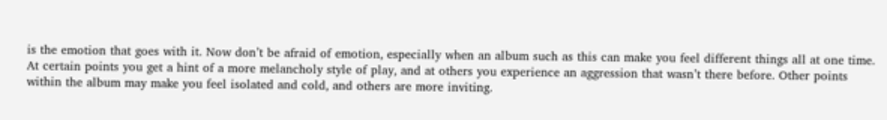is the emotion that goes with it. Now don’t be afraid of emotion, especially when an album such as this can make you feel different things all at one time. At certain points you get a hint of a more melancholy style of play, and at others you experience an aggression that wasn’t there before. Other points within the album may make you feel isolated and cold, and others are more inviting.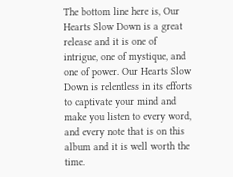The bottom line here is, Our Hearts Slow Down is a great release and it is one of intrigue, one of mystique, and one of power. Our Hearts Slow Down is relentless in its efforts to captivate your mind and make you listen to every word, and every note that is on this album and it is well worth the time.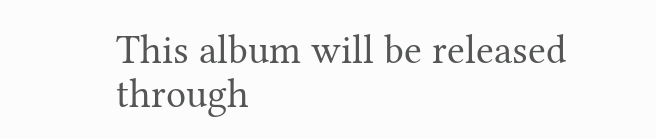This album will be released through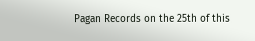Pagan Records on the 25th of this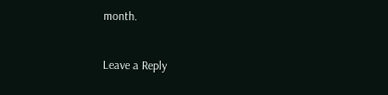month.

Leave a Reply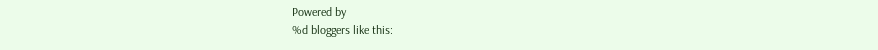Powered by
%d bloggers like this: